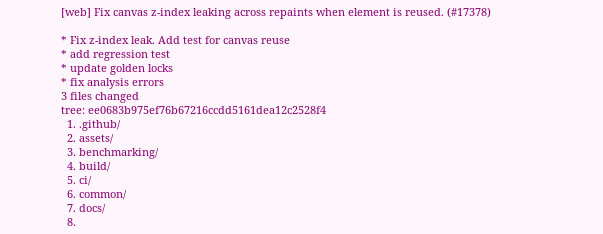[web] Fix canvas z-index leaking across repaints when element is reused. (#17378)

* Fix z-index leak. Add test for canvas reuse
* add regression test
* update golden locks
* fix analysis errors
3 files changed
tree: ee0683b975ef76b67216ccdd5161dea12c2528f4
  1. .github/
  2. assets/
  3. benchmarking/
  4. build/
  5. ci/
  6. common/
  7. docs/
  8.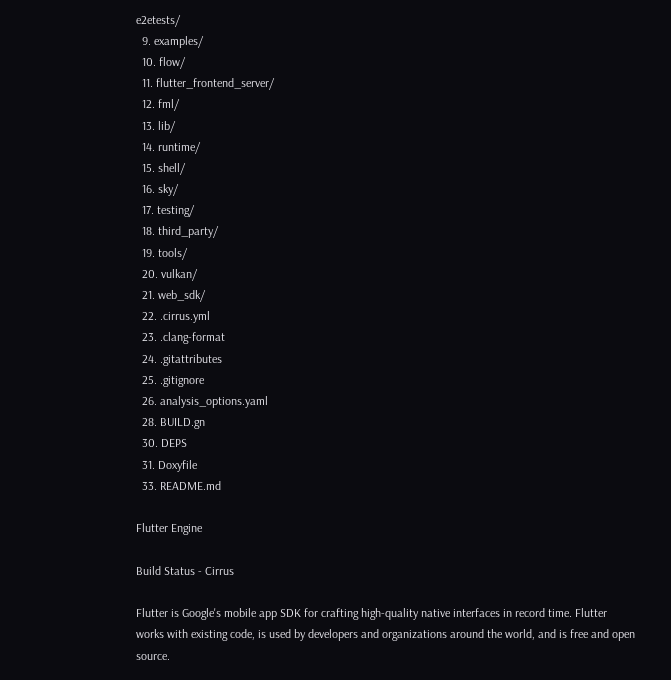e2etests/
  9. examples/
  10. flow/
  11. flutter_frontend_server/
  12. fml/
  13. lib/
  14. runtime/
  15. shell/
  16. sky/
  17. testing/
  18. third_party/
  19. tools/
  20. vulkan/
  21. web_sdk/
  22. .cirrus.yml
  23. .clang-format
  24. .gitattributes
  25. .gitignore
  26. analysis_options.yaml
  28. BUILD.gn
  30. DEPS
  31. Doxyfile
  33. README.md

Flutter Engine

Build Status - Cirrus

Flutter is Google's mobile app SDK for crafting high-quality native interfaces in record time. Flutter works with existing code, is used by developers and organizations around the world, and is free and open source.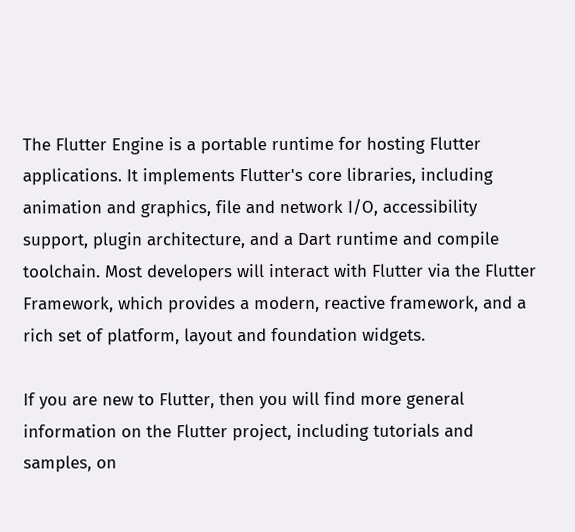The Flutter Engine is a portable runtime for hosting Flutter applications. It implements Flutter's core libraries, including animation and graphics, file and network I/O, accessibility support, plugin architecture, and a Dart runtime and compile toolchain. Most developers will interact with Flutter via the Flutter Framework, which provides a modern, reactive framework, and a rich set of platform, layout and foundation widgets.

If you are new to Flutter, then you will find more general information on the Flutter project, including tutorials and samples, on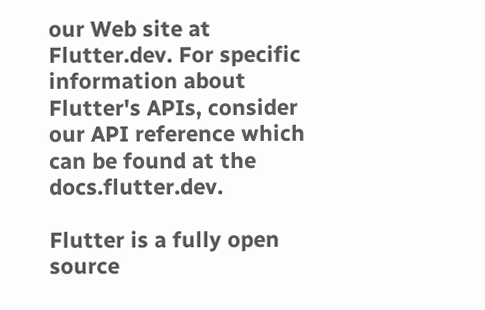our Web site at Flutter.dev. For specific information about Flutter's APIs, consider our API reference which can be found at the docs.flutter.dev.

Flutter is a fully open source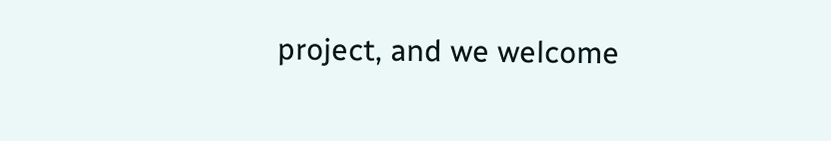project, and we welcome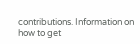contributions. Information on how to get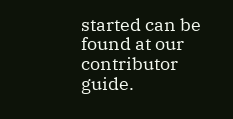started can be found at our contributor guide.